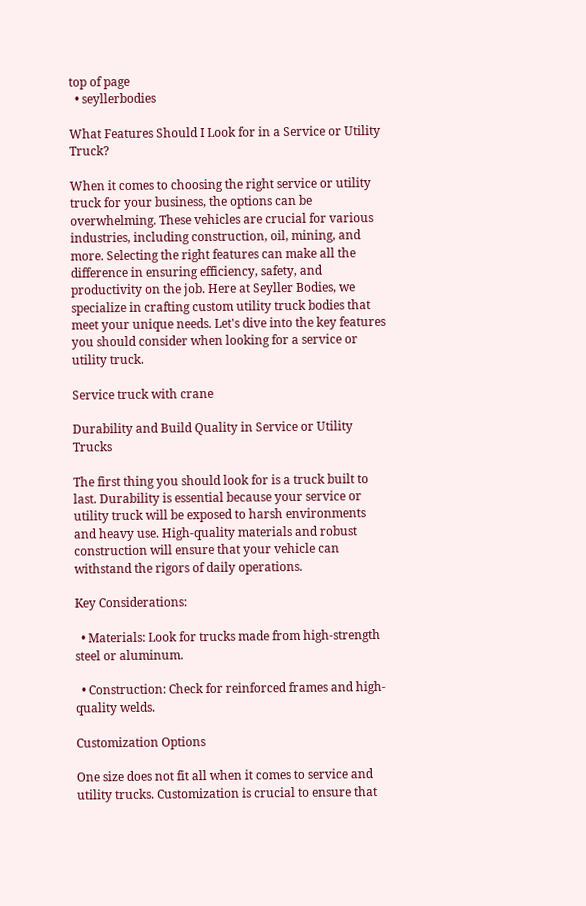top of page
  • seyllerbodies

What Features Should I Look for in a Service or Utility Truck?

When it comes to choosing the right service or utility truck for your business, the options can be overwhelming. These vehicles are crucial for various industries, including construction, oil, mining, and more. Selecting the right features can make all the difference in ensuring efficiency, safety, and productivity on the job. Here at Seyller Bodies, we specialize in crafting custom utility truck bodies that meet your unique needs. Let's dive into the key features you should consider when looking for a service or utility truck.

Service truck with crane

Durability and Build Quality in Service or Utility Trucks

The first thing you should look for is a truck built to last. Durability is essential because your service or utility truck will be exposed to harsh environments and heavy use. High-quality materials and robust construction will ensure that your vehicle can withstand the rigors of daily operations.

Key Considerations:

  • Materials: Look for trucks made from high-strength steel or aluminum.

  • Construction: Check for reinforced frames and high-quality welds.

Customization Options

One size does not fit all when it comes to service and utility trucks. Customization is crucial to ensure that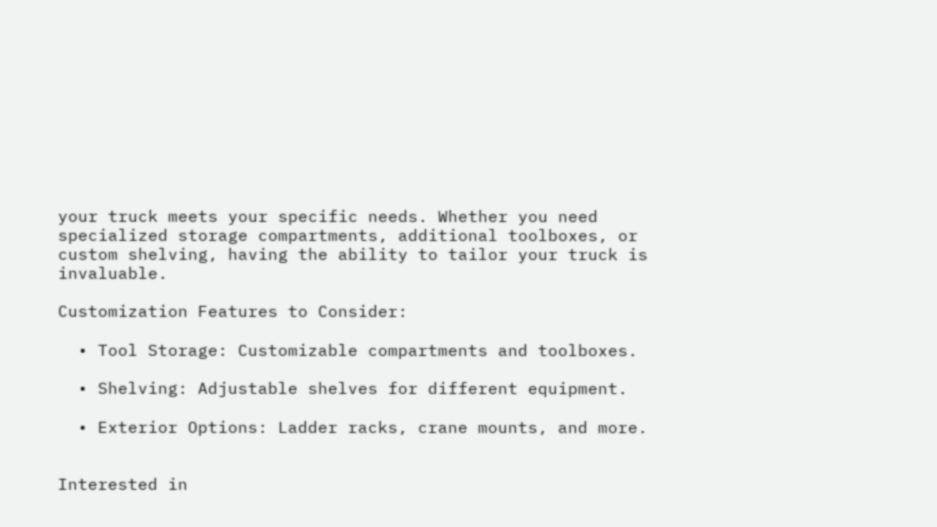your truck meets your specific needs. Whether you need specialized storage compartments, additional toolboxes, or custom shelving, having the ability to tailor your truck is invaluable.

Customization Features to Consider:

  • Tool Storage: Customizable compartments and toolboxes.

  • Shelving: Adjustable shelves for different equipment.

  • Exterior Options: Ladder racks, crane mounts, and more.


Interested in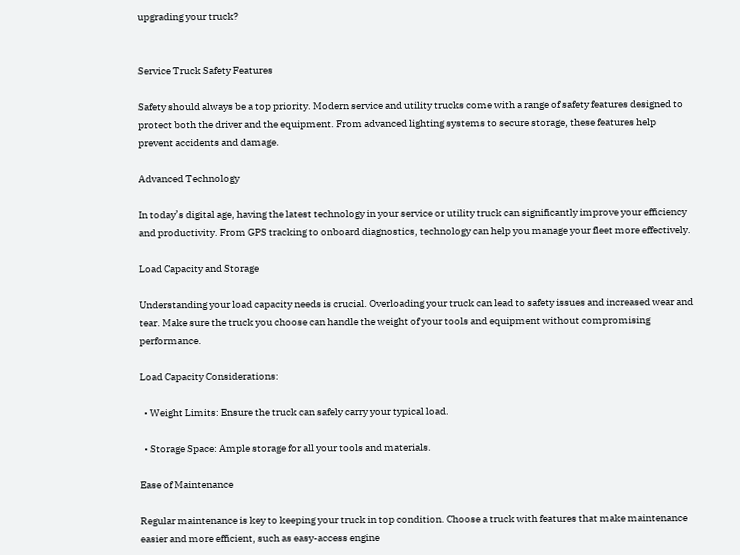upgrading your truck?


Service Truck Safety Features

Safety should always be a top priority. Modern service and utility trucks come with a range of safety features designed to protect both the driver and the equipment. From advanced lighting systems to secure storage, these features help prevent accidents and damage.

Advanced Technology

In today’s digital age, having the latest technology in your service or utility truck can significantly improve your efficiency and productivity. From GPS tracking to onboard diagnostics, technology can help you manage your fleet more effectively.

Load Capacity and Storage

Understanding your load capacity needs is crucial. Overloading your truck can lead to safety issues and increased wear and tear. Make sure the truck you choose can handle the weight of your tools and equipment without compromising performance.

Load Capacity Considerations:

  • Weight Limits: Ensure the truck can safely carry your typical load.

  • Storage Space: Ample storage for all your tools and materials.

Ease of Maintenance

Regular maintenance is key to keeping your truck in top condition. Choose a truck with features that make maintenance easier and more efficient, such as easy-access engine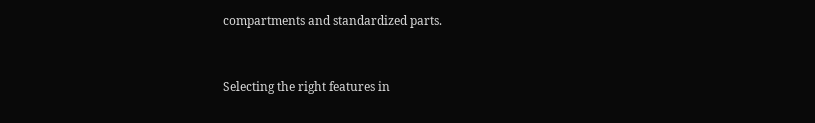compartments and standardized parts.


Selecting the right features in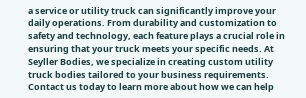a service or utility truck can significantly improve your daily operations. From durability and customization to safety and technology, each feature plays a crucial role in ensuring that your truck meets your specific needs. At Seyller Bodies, we specialize in creating custom utility truck bodies tailored to your business requirements. Contact us today to learn more about how we can help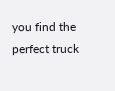you find the perfect truck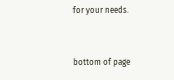for your needs.


bottom of page